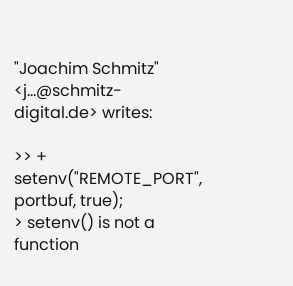"Joachim Schmitz" <j...@schmitz-digital.de> writes:

>> + setenv("REMOTE_PORT", portbuf, true);
> setenv() is not a function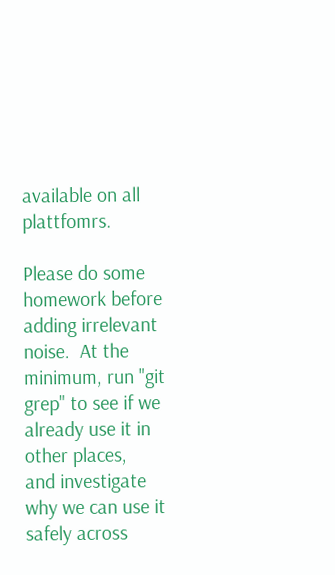available on all plattfomrs.

Please do some homework before adding irrelevant noise.  At the
minimum, run "git grep" to see if we already use it in other places,
and investigate why we can use it safely across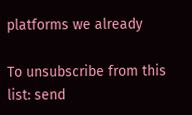platforms we already

To unsubscribe from this list: send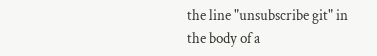the line "unsubscribe git" in
the body of a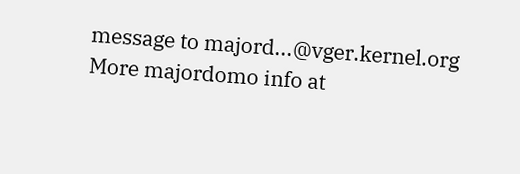message to majord...@vger.kernel.org
More majordomo info at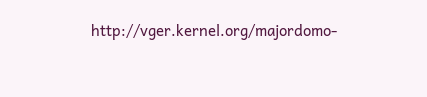http://vger.kernel.org/majordomo-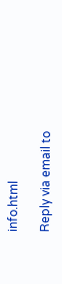info.html

Reply via email to